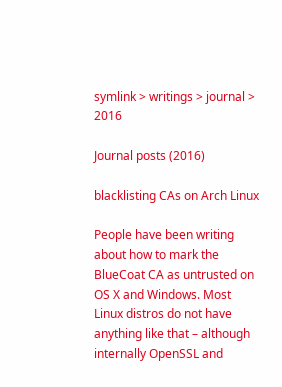symlink > writings > journal > 2016

Journal posts (2016)

blacklisting CAs on Arch Linux

People have been writing about how to mark the BlueCoat CA as untrusted on OS X and Windows. Most Linux distros do not have anything like that – although internally OpenSSL and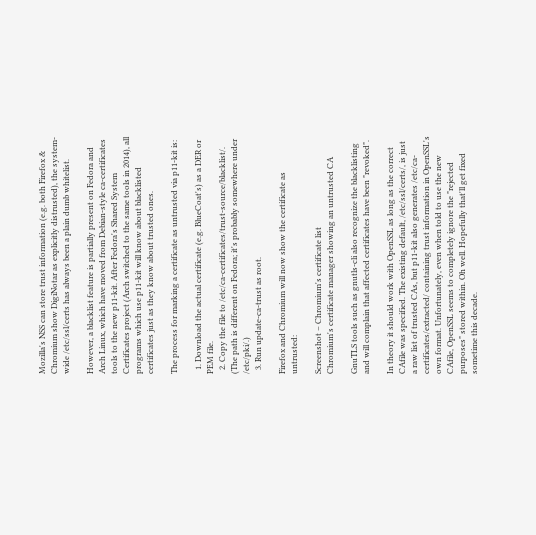Mozilla's NSS can store trust information (e.g. both Firefox & Chromium show DigiNotar as explicitly distrusted), the system-wide /etc/ssl/certs has always been a plain dumb whitelist.

However, a blacklist feature is partially present on Fedora and Arch Linux, which have moved from Debian-style ca-certificates tools to the new p11-kit. After Fedora's Shared System Certificates project (Arch switched to the same tools in 2014), all programs which use p11-kit will know about blacklisted certificates just as they know about trusted ones.

The process for marking a certificate as untrusted via p11-kit is:

  1. Download the actual certificate (e.g. BlueCoat's) as a DER or PEM file.
  2. Copy the file to /etc/ca-certificates/trust-source/blacklist/. (The path is different on Fedora; it's probably somewhere under /etc/pki/.)
  3. Run update-ca-trust as root.

Firefox and Chromium will now show the certificate as untrusted:

Screenshot – Chromium's certificate list
Chromium's certificate manager showing an untrusted CA

GnuTLS tools such as gnutls-cli also recognize the blacklisting and will complain that affected certificates have been "revoked".

In theory it should work with OpenSSL as long as the correct CAfile was specified. The existing default, /etc/ssl/certs/, is just a raw list of trusted CAs, but p11-kit also generates /etc/ca-certificates/extracted/ containing trust information in OpenSSL's own format. Unfortunately, even when told to use the new CAfile, OpenSSL seems to completely ignore the "rejected purposes" stored within. Oh well. Hopefully that'll get fixed sometime this decade.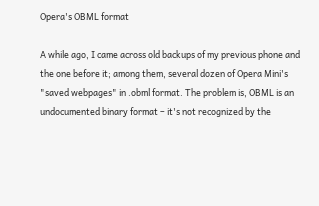Opera's OBML format

A while ago, I came across old backups of my previous phone and the one before it; among them, several dozen of Opera Mini's "saved webpages" in .obml format. The problem is, OBML is an undocumented binary format – it's not recognized by the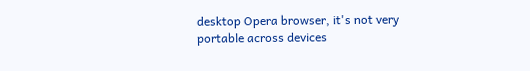desktop Opera browser, it's not very portable across devices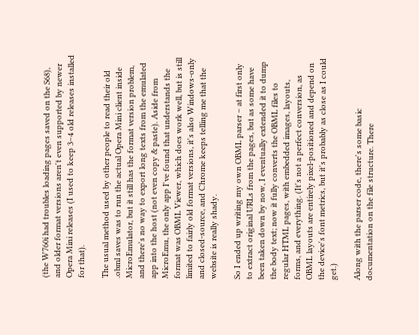(the W760i had troubles loading pages saved on the S68), and older format versions aren't even supported by newer Opera Mini releases (I used to keep 3–4 old releases installed for that).

The usual method used by other people to read their old .obml saves was to run the actual Opera Mini client inside MicroEmulator, but it still has the format version problem, and there's no way to export long texts from the emulated app into the host (not even copy & paste). Aside from MicroEmu, the only app I've found that understands the format was OBML Viewer, which does work well, but is still limited to fairly old format versions, it's also Windows-only and closed-source, and Chrome keeps telling me that the website is really shady.

So I ended up writing my own OBML parser – at first only to extract original URLs from the pages, but as some have been taken down by now, I eventually extended it to dump the body text; now it fully converts the OBML files to regular HTML pages, with embedded images, layouts, forms, and everything. (It's not a perfect conversion, as OBML layouts are entirely pixel-positioned and depend on the device's font metrics, but it's probably as close as I could get.)

Along with the parser code, there's some basic documentation on the file structure. There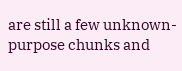are still a few unknown-purpose chunks and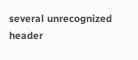several unrecognized header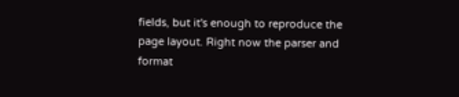fields, but it's enough to reproduce the page layout. Right now the parser and format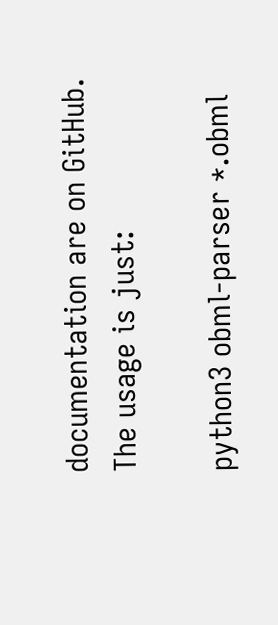documentation are on GitHub. The usage is just:

python3 obml-parser *.obml